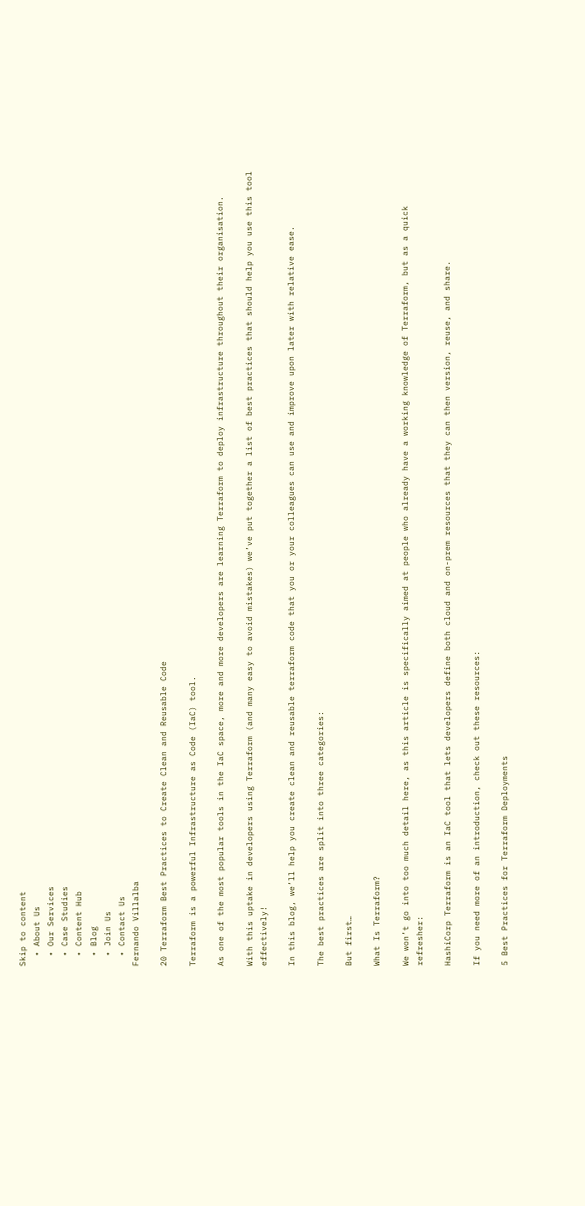Skip to content
  • About Us
  • Our Services
  • Case Studies
  • Content Hub
  • Blog
  • Join Us
  • Contact Us
Fernando Villalba

20 Terraform Best Practices to Create Clean and Reusable Code

Terraform is a powerful Infrastructure as Code (IaC) tool.

As one of the most popular tools in the IaC space, more and more developers are learning Terraform to deploy infrastructure throughout their organisation.

With this uptake in developers using Terraform (and many easy to avoid mistakes) we’ve put together a list of best practices that should help you use this tool effectively!

In this blog, we’ll help you create clean and reusable terraform code that you or your colleagues can use and improve upon later with relative ease.

The best practices are split into three categories:

But first…

What Is Terraform?

We won’t go into too much detail here, as this article is specifically aimed at people who already have a working knowledge of Terraform, but as a quick refresher:

HashiCorp Terraform is an IaC tool that lets developers define both cloud and on-prem resources that they can then version, reuse, and share.

If you need more of an introduction, check out these resources:

5 Best Practices for Terraform Deployments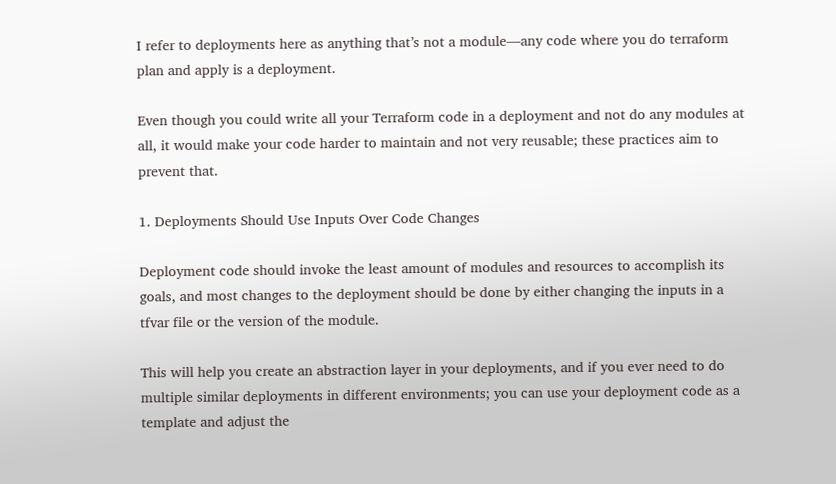I refer to deployments here as anything that’s not a module—any code where you do terraform plan and apply is a deployment.

Even though you could write all your Terraform code in a deployment and not do any modules at all, it would make your code harder to maintain and not very reusable; these practices aim to prevent that.

1. Deployments Should Use Inputs Over Code Changes

Deployment code should invoke the least amount of modules and resources to accomplish its goals, and most changes to the deployment should be done by either changing the inputs in a tfvar file or the version of the module.

This will help you create an abstraction layer in your deployments, and if you ever need to do multiple similar deployments in different environments; you can use your deployment code as a template and adjust the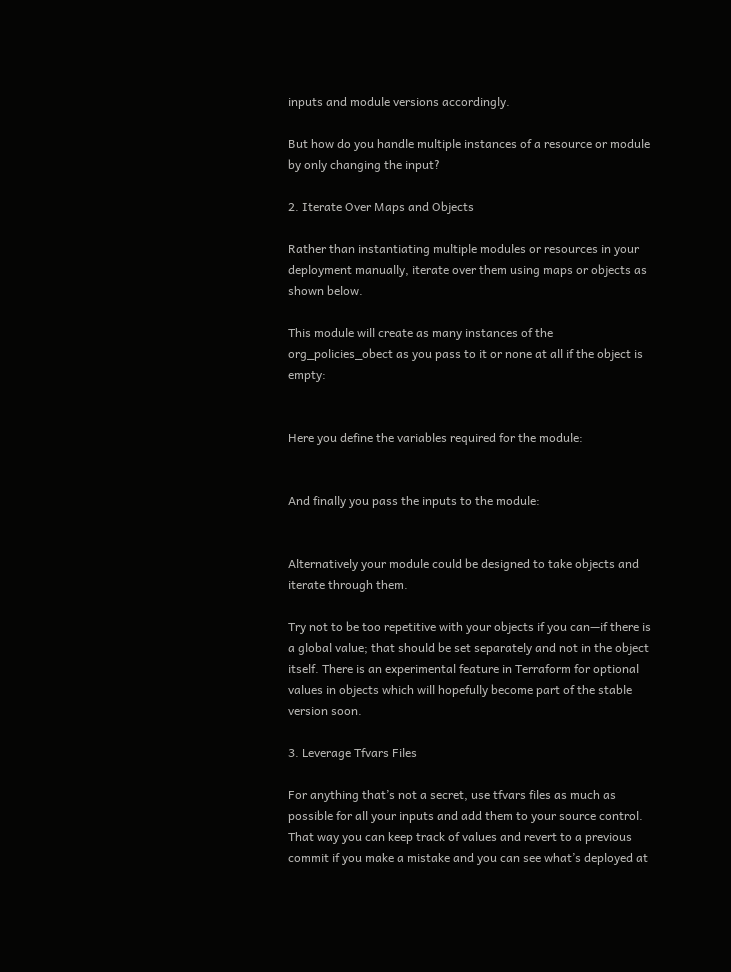inputs and module versions accordingly.

But how do you handle multiple instances of a resource or module by only changing the input?

2. Iterate Over Maps and Objects

Rather than instantiating multiple modules or resources in your deployment manually, iterate over them using maps or objects as shown below.

This module will create as many instances of the org_policies_obect as you pass to it or none at all if the object is empty:


Here you define the variables required for the module:


And finally you pass the inputs to the module:


Alternatively your module could be designed to take objects and iterate through them.

Try not to be too repetitive with your objects if you can—if there is a global value; that should be set separately and not in the object itself. There is an experimental feature in Terraform for optional values in objects which will hopefully become part of the stable version soon.

3. Leverage Tfvars Files

For anything that’s not a secret, use tfvars files as much as possible for all your inputs and add them to your source control. That way you can keep track of values and revert to a previous commit if you make a mistake and you can see what’s deployed at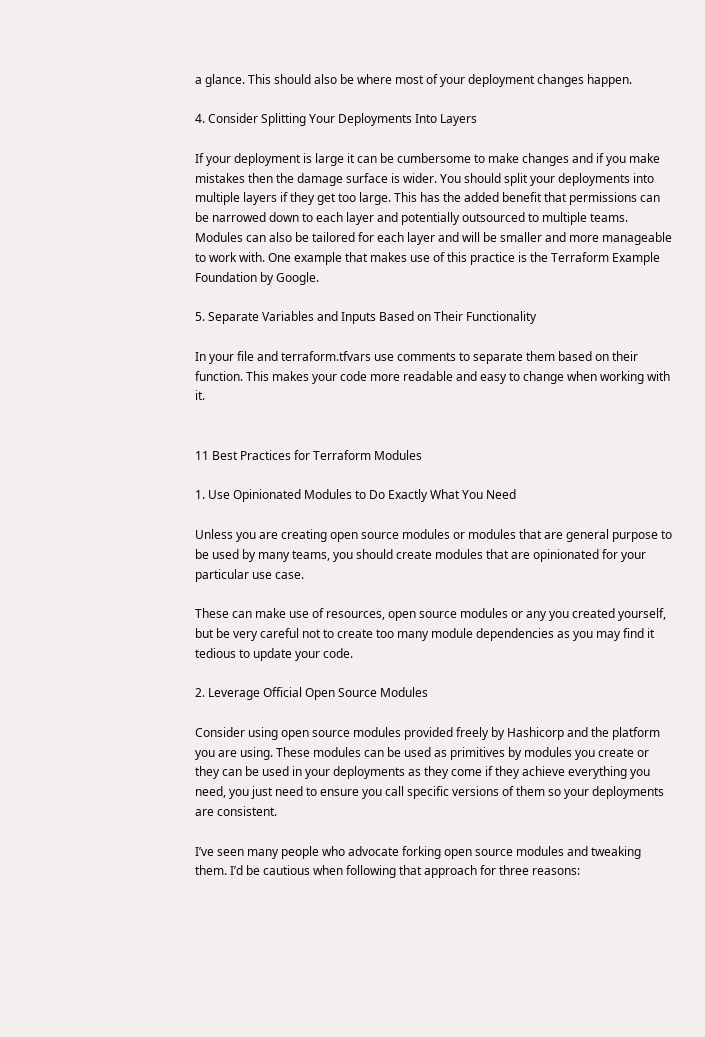a glance. This should also be where most of your deployment changes happen.

4. Consider Splitting Your Deployments Into Layers

If your deployment is large it can be cumbersome to make changes and if you make mistakes then the damage surface is wider. You should split your deployments into multiple layers if they get too large. This has the added benefit that permissions can be narrowed down to each layer and potentially outsourced to multiple teams. Modules can also be tailored for each layer and will be smaller and more manageable to work with. One example that makes use of this practice is the Terraform Example Foundation by Google.

5. Separate Variables and Inputs Based on Their Functionality

In your file and terraform.tfvars use comments to separate them based on their function. This makes your code more readable and easy to change when working with it.


11 Best Practices for Terraform Modules

1. Use Opinionated Modules to Do Exactly What You Need

Unless you are creating open source modules or modules that are general purpose to be used by many teams, you should create modules that are opinionated for your particular use case.

These can make use of resources, open source modules or any you created yourself, but be very careful not to create too many module dependencies as you may find it tedious to update your code.

2. Leverage Official Open Source Modules

Consider using open source modules provided freely by Hashicorp and the platform you are using. These modules can be used as primitives by modules you create or they can be used in your deployments as they come if they achieve everything you need, you just need to ensure you call specific versions of them so your deployments are consistent.

I’ve seen many people who advocate forking open source modules and tweaking them. I’d be cautious when following that approach for three reasons: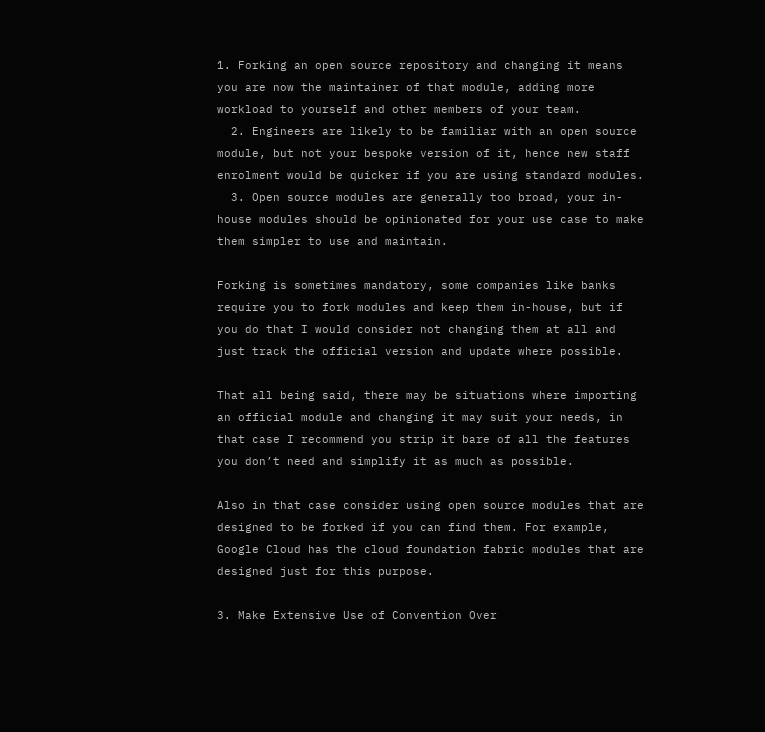1. Forking an open source repository and changing it means you are now the maintainer of that module, adding more workload to yourself and other members of your team.
  2. Engineers are likely to be familiar with an open source module, but not your bespoke version of it, hence new staff enrolment would be quicker if you are using standard modules.
  3. Open source modules are generally too broad, your in-house modules should be opinionated for your use case to make them simpler to use and maintain.

Forking is sometimes mandatory, some companies like banks require you to fork modules and keep them in-house, but if you do that I would consider not changing them at all and just track the official version and update where possible.

That all being said, there may be situations where importing an official module and changing it may suit your needs, in that case I recommend you strip it bare of all the features you don’t need and simplify it as much as possible.

Also in that case consider using open source modules that are designed to be forked if you can find them. For example, Google Cloud has the cloud foundation fabric modules that are designed just for this purpose.

3. Make Extensive Use of Convention Over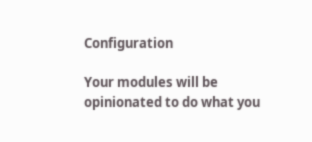Configuration

Your modules will be opinionated to do what you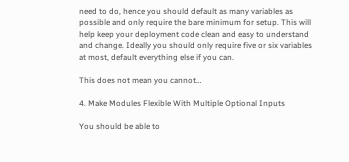need to do, hence you should default as many variables as possible and only require the bare minimum for setup. This will help keep your deployment code clean and easy to understand and change. Ideally you should only require five or six variables at most, default everything else if you can.

This does not mean you cannot…

4. Make Modules Flexible With Multiple Optional Inputs

You should be able to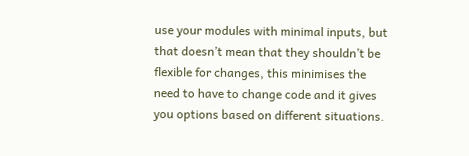use your modules with minimal inputs, but that doesn’t mean that they shouldn’t be flexible for changes, this minimises the need to have to change code and it gives you options based on different situations.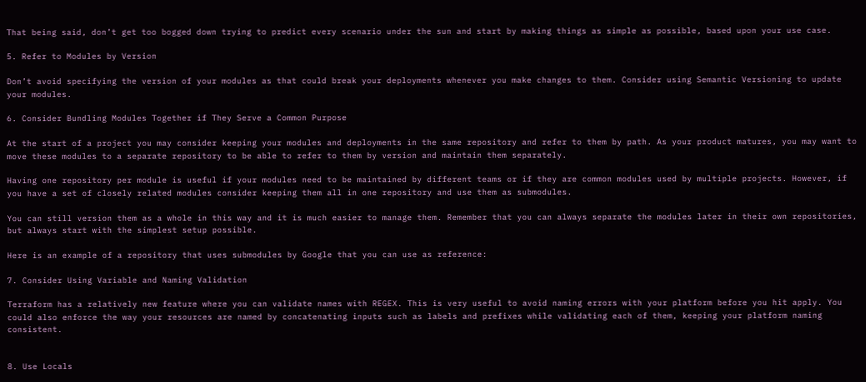That being said, don’t get too bogged down trying to predict every scenario under the sun and start by making things as simple as possible, based upon your use case.

5. Refer to Modules by Version

Don’t avoid specifying the version of your modules as that could break your deployments whenever you make changes to them. Consider using Semantic Versioning to update your modules.

6. Consider Bundling Modules Together if They Serve a Common Purpose

At the start of a project you may consider keeping your modules and deployments in the same repository and refer to them by path. As your product matures, you may want to move these modules to a separate repository to be able to refer to them by version and maintain them separately.

Having one repository per module is useful if your modules need to be maintained by different teams or if they are common modules used by multiple projects. However, if you have a set of closely related modules consider keeping them all in one repository and use them as submodules.

You can still version them as a whole in this way and it is much easier to manage them. Remember that you can always separate the modules later in their own repositories, but always start with the simplest setup possible.

Here is an example of a repository that uses submodules by Google that you can use as reference:

7. Consider Using Variable and Naming Validation

Terraform has a relatively new feature where you can validate names with REGEX. This is very useful to avoid naming errors with your platform before you hit apply. You could also enforce the way your resources are named by concatenating inputs such as labels and prefixes while validating each of them, keeping your platform naming consistent.


8. Use Locals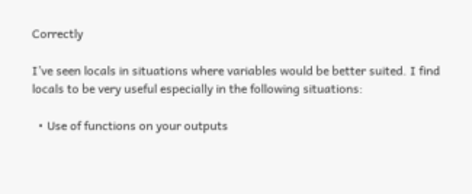Correctly

I’ve seen locals in situations where variables would be better suited. I find locals to be very useful especially in the following situations:

  • Use of functions on your outputs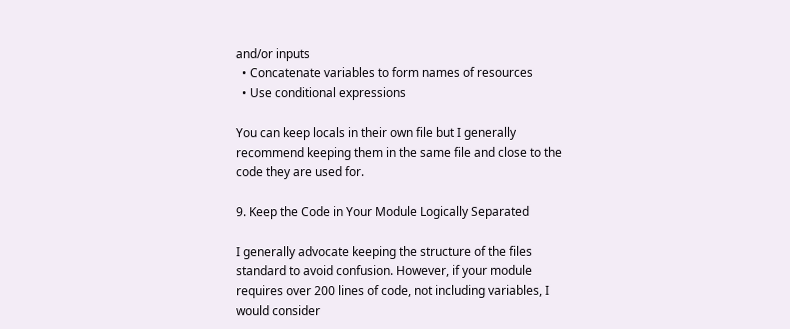and/or inputs
  • Concatenate variables to form names of resources
  • Use conditional expressions

You can keep locals in their own file but I generally recommend keeping them in the same file and close to the code they are used for.

9. Keep the Code in Your Module Logically Separated

I generally advocate keeping the structure of the files standard to avoid confusion. However, if your module requires over 200 lines of code, not including variables, I would consider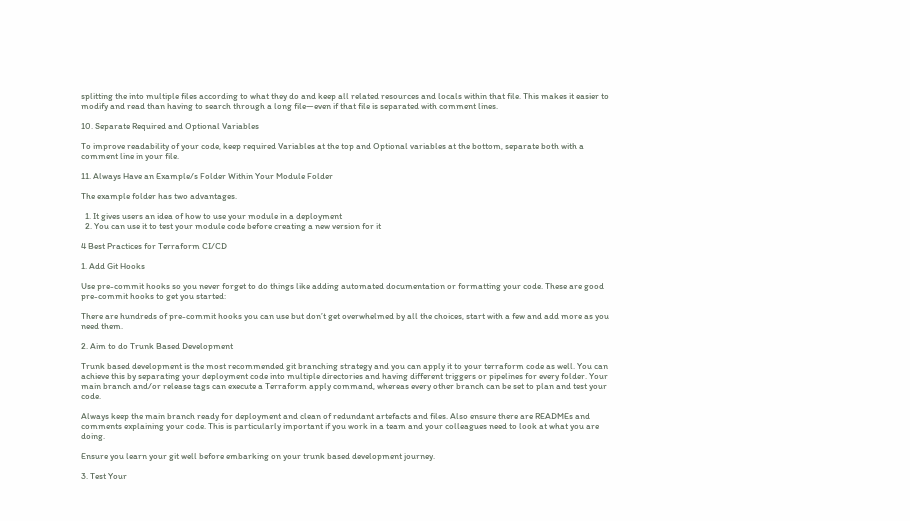splitting the into multiple files according to what they do and keep all related resources and locals within that file. This makes it easier to modify and read than having to search through a long file—even if that file is separated with comment lines.

10. Separate Required and Optional Variables

To improve readability of your code, keep required Variables at the top and Optional variables at the bottom, separate both with a comment line in your file.

11. Always Have an Example/s Folder Within Your Module Folder

The example folder has two advantages.

  1. It gives users an idea of how to use your module in a deployment
  2. You can use it to test your module code before creating a new version for it

4 Best Practices for Terraform CI/CD

1. Add Git Hooks

Use pre-commit hooks so you never forget to do things like adding automated documentation or formatting your code. These are good pre-commit hooks to get you started:

There are hundreds of pre-commit hooks you can use but don’t get overwhelmed by all the choices, start with a few and add more as you need them.

2. Aim to do Trunk Based Development

Trunk based development is the most recommended git branching strategy and you can apply it to your terraform code as well. You can achieve this by separating your deployment code into multiple directories and having different triggers or pipelines for every folder. Your main branch and/or release tags can execute a Terraform apply command, whereas every other branch can be set to plan and test your code.

Always keep the main branch ready for deployment and clean of redundant artefacts and files. Also ensure there are READMEs and comments explaining your code. This is particularly important if you work in a team and your colleagues need to look at what you are doing.

Ensure you learn your git well before embarking on your trunk based development journey.

3. Test Your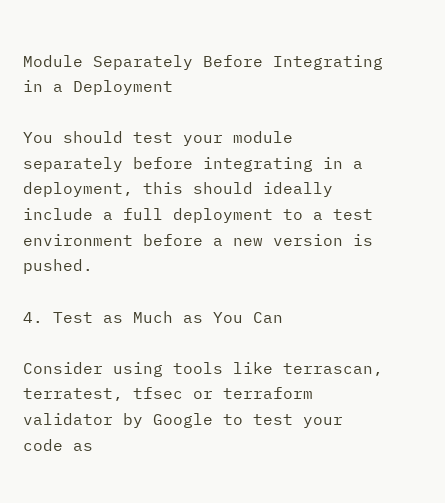Module Separately Before Integrating in a Deployment

You should test your module separately before integrating in a deployment, this should ideally include a full deployment to a test environment before a new version is pushed.

4. Test as Much as You Can

Consider using tools like terrascan, terratest, tfsec or terraform validator by Google to test your code as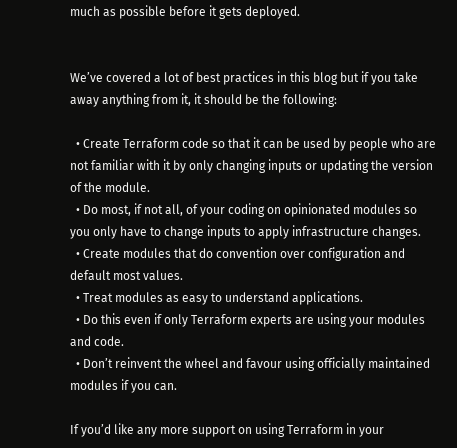much as possible before it gets deployed.


We’ve covered a lot of best practices in this blog but if you take away anything from it, it should be the following:

  • Create Terraform code so that it can be used by people who are not familiar with it by only changing inputs or updating the version of the module.
  • Do most, if not all, of your coding on opinionated modules so you only have to change inputs to apply infrastructure changes.
  • Create modules that do convention over configuration and default most values.
  • Treat modules as easy to understand applications.
  • Do this even if only Terraform experts are using your modules and code.
  • Don’t reinvent the wheel and favour using officially maintained modules if you can.

If you’d like any more support on using Terraform in your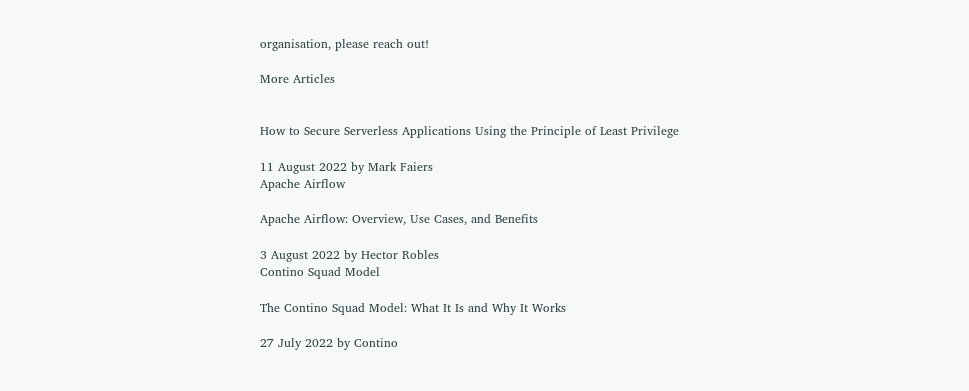organisation, please reach out!

More Articles


How to Secure Serverless Applications Using the Principle of Least Privilege

11 August 2022 by Mark Faiers
Apache Airflow

Apache Airflow: Overview, Use Cases, and Benefits

3 August 2022 by Hector Robles
Contino Squad Model

The Contino Squad Model: What It Is and Why It Works

27 July 2022 by Contino